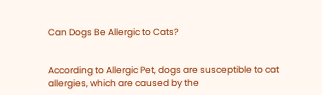Can Dogs Be Allergic to Cats?


According to Allergic Pet, dogs are susceptible to cat allergies, which are caused by the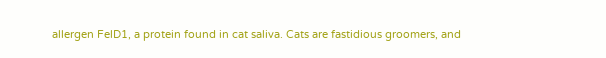allergen FelD1, a protein found in cat saliva. Cats are fastidious groomers, and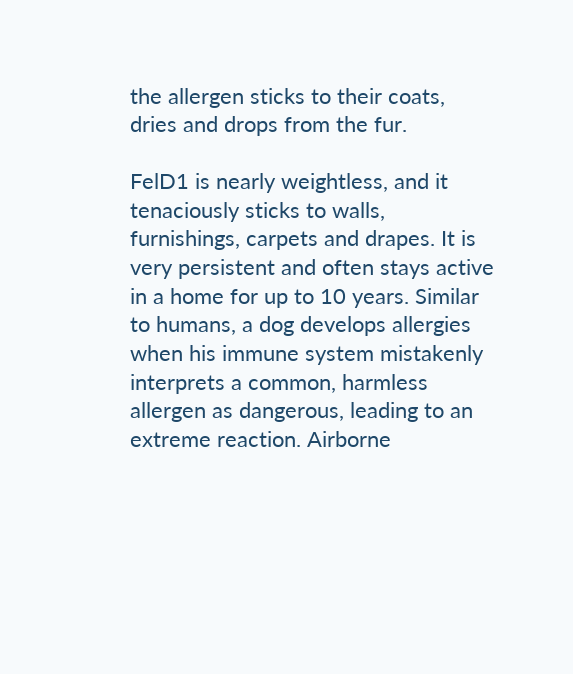the allergen sticks to their coats, dries and drops from the fur.

FelD1 is nearly weightless, and it tenaciously sticks to walls, furnishings, carpets and drapes. It is very persistent and often stays active in a home for up to 10 years. Similar to humans, a dog develops allergies when his immune system mistakenly interprets a common, harmless allergen as dangerous, leading to an extreme reaction. Airborne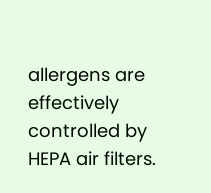allergens are effectively controlled by HEPA air filters.